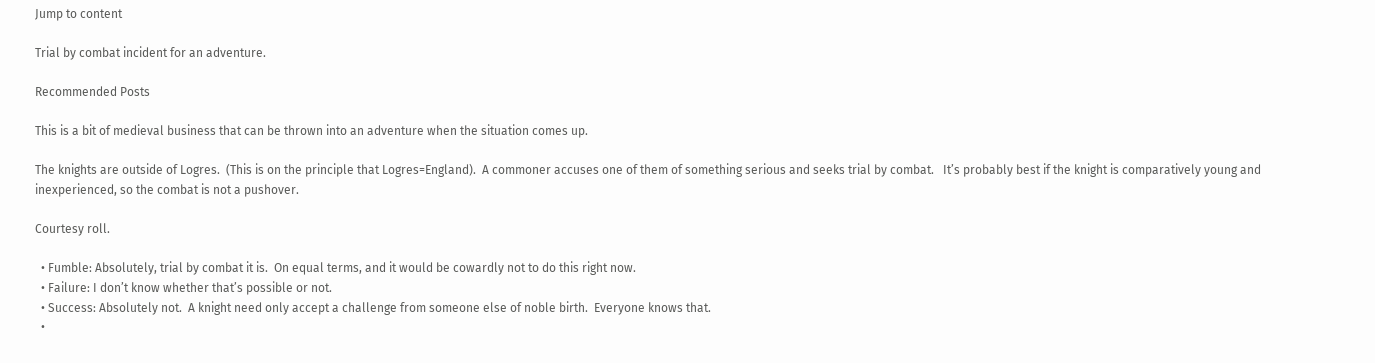Jump to content

Trial by combat incident for an adventure.

Recommended Posts

This is a bit of medieval business that can be thrown into an adventure when the situation comes up.

The knights are outside of Logres.  (This is on the principle that Logres=England).  A commoner accuses one of them of something serious and seeks trial by combat.   It’s probably best if the knight is comparatively young and inexperienced, so the combat is not a pushover.

Courtesy roll.

  • Fumble: Absolutely, trial by combat it is.  On equal terms, and it would be cowardly not to do this right now.
  • Failure: I don’t know whether that’s possible or not.
  • Success: Absolutely not.  A knight need only accept a challenge from someone else of noble birth.  Everyone knows that.
  •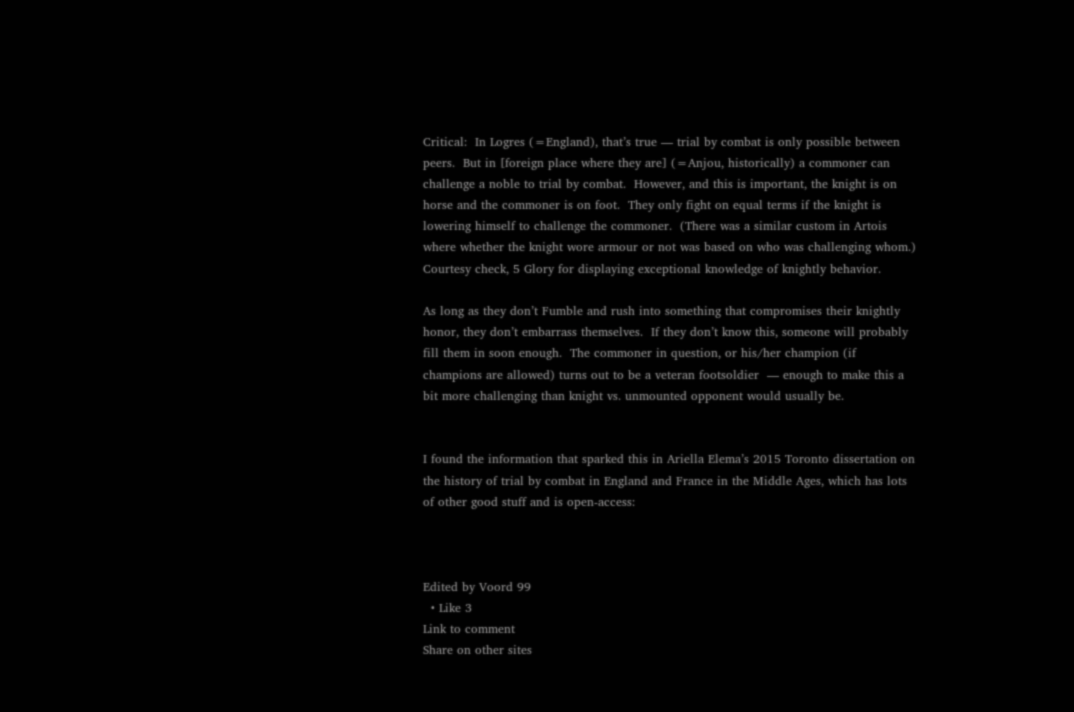Critical:  In Logres (=England), that’s true — trial by combat is only possible between peers.  But in [foreign place where they are] (=Anjou, historically) a commoner can challenge a noble to trial by combat.  However, and this is important, the knight is on horse and the commoner is on foot.  They only fight on equal terms if the knight is lowering himself to challenge the commoner.  (There was a similar custom in Artois where whether the knight wore armour or not was based on who was challenging whom.)  Courtesy check, 5 Glory for displaying exceptional knowledge of knightly behavior.

As long as they don’t Fumble and rush into something that compromises their knightly honor, they don’t embarrass themselves.  If they don’t know this, someone will probably fill them in soon enough.  The commoner in question, or his/her champion (if champions are allowed) turns out to be a veteran footsoldier  — enough to make this a bit more challenging than knight vs. unmounted opponent would usually be.


I found the information that sparked this in Ariella Elema’s 2015 Toronto dissertation on the history of trial by combat in England and France in the Middle Ages, which has lots of other good stuff and is open-access:



Edited by Voord 99
  • Like 3
Link to comment
Share on other sites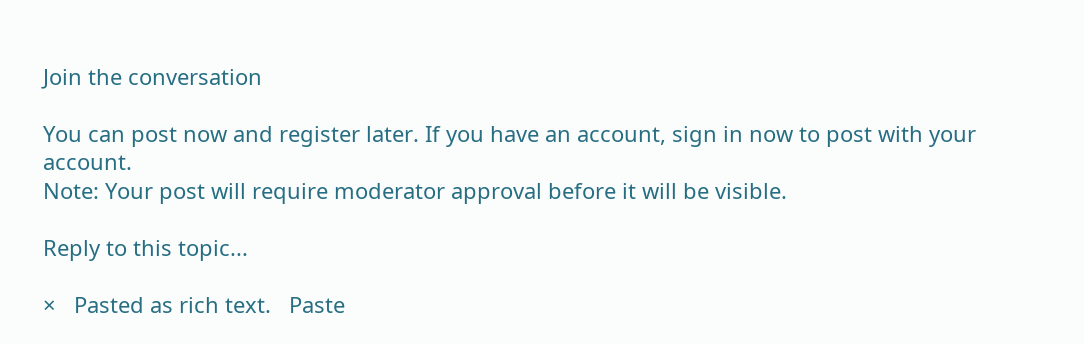Join the conversation

You can post now and register later. If you have an account, sign in now to post with your account.
Note: Your post will require moderator approval before it will be visible.

Reply to this topic...

×   Pasted as rich text.   Paste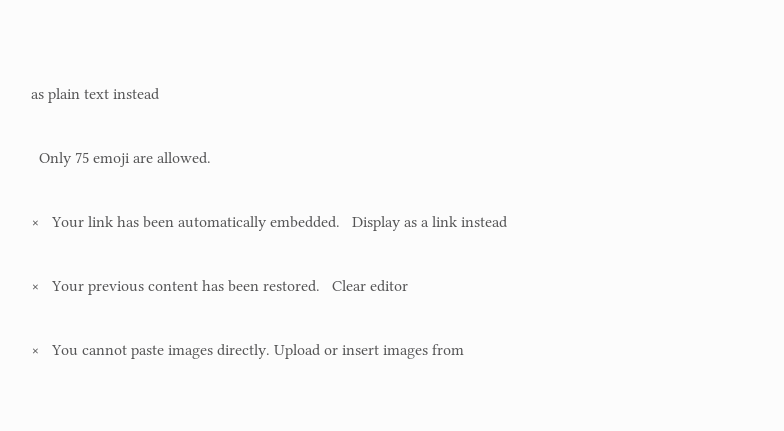as plain text instead

  Only 75 emoji are allowed.

×   Your link has been automatically embedded.   Display as a link instead

×   Your previous content has been restored.   Clear editor

×   You cannot paste images directly. Upload or insert images from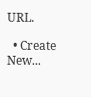URL.

  • Create New...